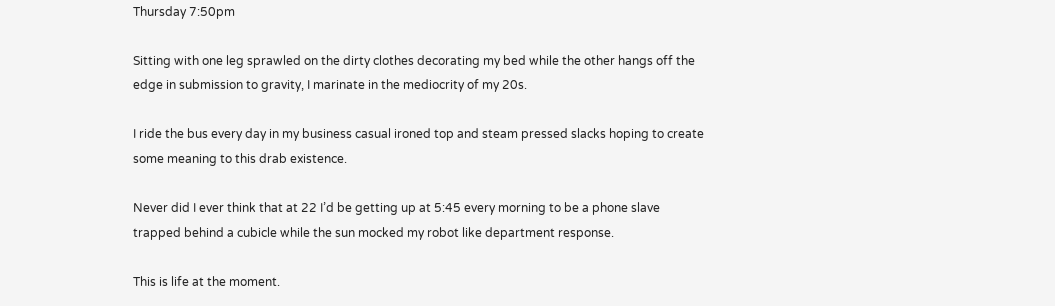Thursday 7:50pm

Sitting with one leg sprawled on the dirty clothes decorating my bed while the other hangs off the edge in submission to gravity, I marinate in the mediocrity of my 20s.

I ride the bus every day in my business casual ironed top and steam pressed slacks hoping to create some meaning to this drab existence.

Never did I ever think that at 22 I’d be getting up at 5:45 every morning to be a phone slave trapped behind a cubicle while the sun mocked my robot like department response.

This is life at the moment.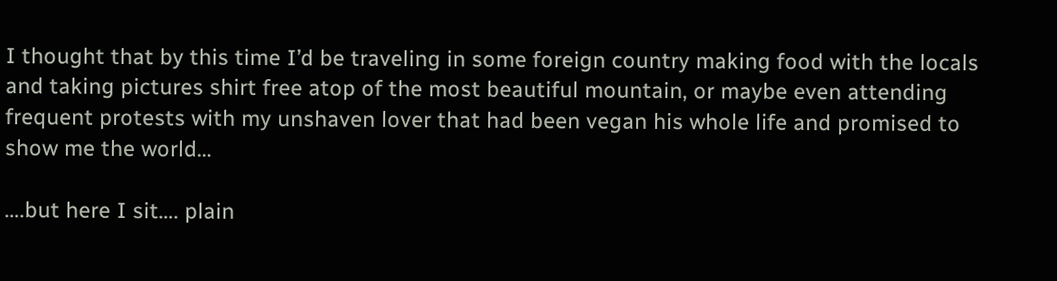I thought that by this time I’d be traveling in some foreign country making food with the locals and taking pictures shirt free atop of the most beautiful mountain, or maybe even attending frequent protests with my unshaven lover that had been vegan his whole life and promised to show me the world…

….but here I sit…. plain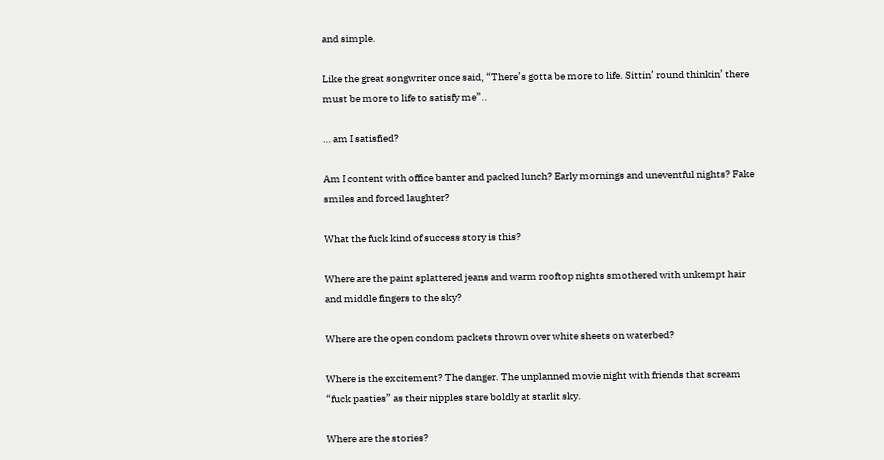and simple.

Like the great songwriter once said, “There’s gotta be more to life. Sittin’ round thinkin’ there must be more to life to satisfy me”..

… am I satisfied?

Am I content with office banter and packed lunch? Early mornings and uneventful nights? Fake smiles and forced laughter?

What the fuck kind of success story is this?

Where are the paint splattered jeans and warm rooftop nights smothered with unkempt hair and middle fingers to the sky?

Where are the open condom packets thrown over white sheets on waterbed?

Where is the excitement? The danger. The unplanned movie night with friends that scream “fuck pasties” as their nipples stare boldly at starlit sky.

Where are the stories?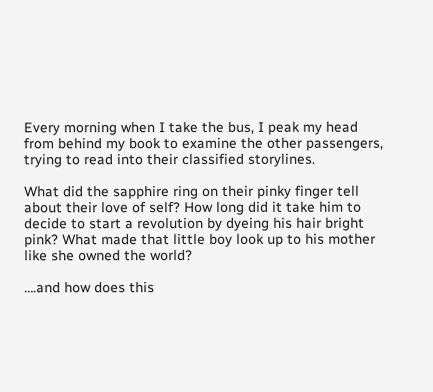Every morning when I take the bus, I peak my head from behind my book to examine the other passengers, trying to read into their classified storylines.

What did the sapphire ring on their pinky finger tell about their love of self? How long did it take him to decide to start a revolution by dyeing his hair bright pink? What made that little boy look up to his mother like she owned the world?

….and how does this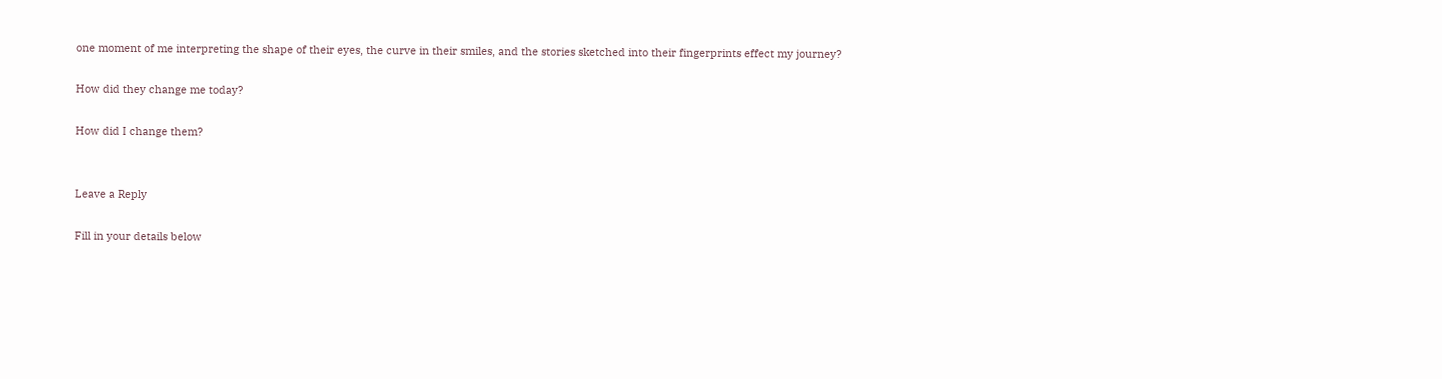one moment of me interpreting the shape of their eyes, the curve in their smiles, and the stories sketched into their fingerprints effect my journey?

How did they change me today?

How did I change them?


Leave a Reply

Fill in your details below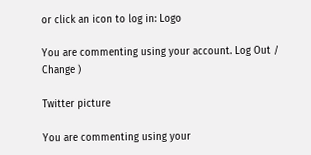or click an icon to log in: Logo

You are commenting using your account. Log Out / Change )

Twitter picture

You are commenting using your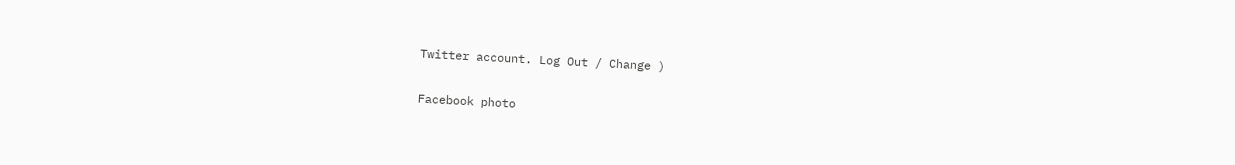Twitter account. Log Out / Change )

Facebook photo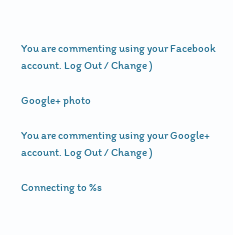You are commenting using your Facebook account. Log Out / Change )

Google+ photo

You are commenting using your Google+ account. Log Out / Change )

Connecting to %s